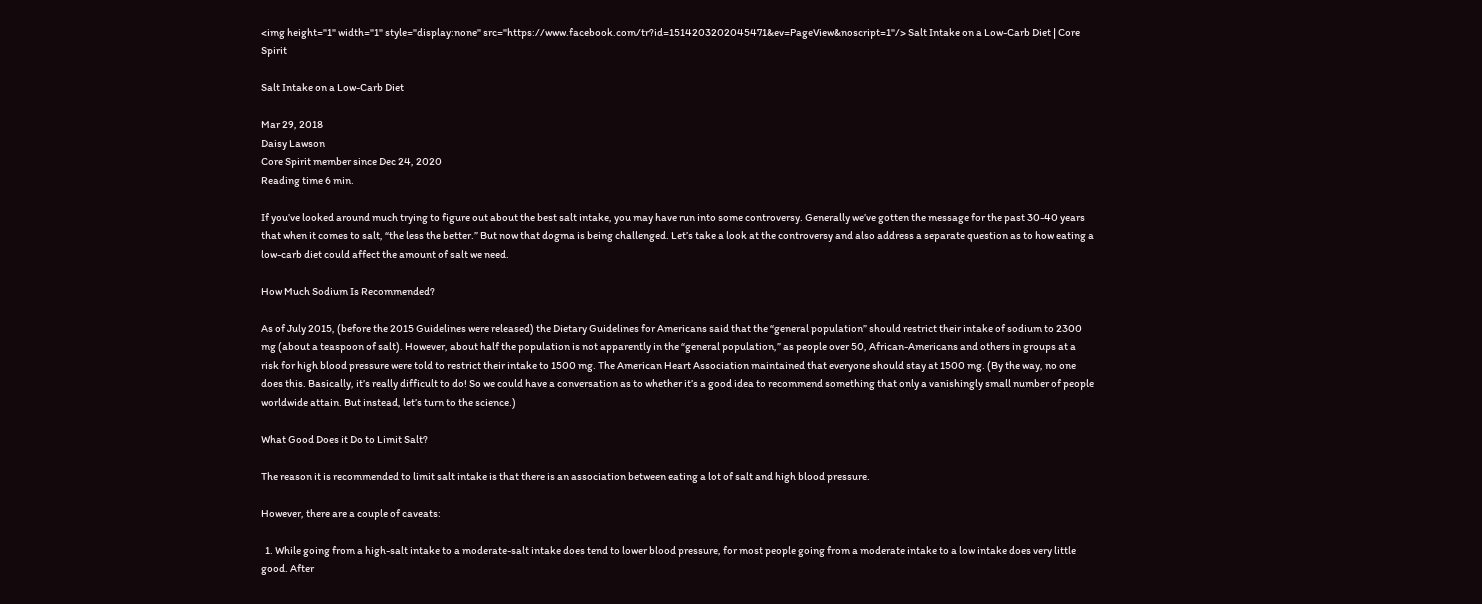<img height="1" width="1" style="display:none" src="https://www.facebook.com/tr?id=1514203202045471&ev=PageView&noscript=1"/> Salt Intake on a Low-Carb Diet | Core Spirit

Salt Intake on a Low-Carb Diet

Mar 29, 2018
Daisy Lawson
Core Spirit member since Dec 24, 2020
Reading time 6 min.

If you’ve looked around much trying to figure out about the best salt intake, you may have run into some controversy. Generally we’ve gotten the message for the past 30-40 years that when it comes to salt, “the less the better.” But now that dogma is being challenged. Let’s take a look at the controversy and also address a separate question as to how eating a low-carb diet could affect the amount of salt we need.

How Much Sodium Is Recommended?

As of July 2015, (before the 2015 Guidelines were released) the Dietary Guidelines for Americans said that the “general population” should restrict their intake of sodium to 2300 mg (about a teaspoon of salt). However, about half the population is not apparently in the “general population,” as people over 50, African-Americans and others in groups at a risk for high blood pressure were told to restrict their intake to 1500 mg. The American Heart Association maintained that everyone should stay at 1500 mg. (By the way, no one does this. Basically, it’s really difficult to do! So we could have a conversation as to whether it’s a good idea to recommend something that only a vanishingly small number of people worldwide attain. But instead, let’s turn to the science.)

What Good Does it Do to Limit Salt?

The reason it is recommended to limit salt intake is that there is an association between eating a lot of salt and high blood pressure.

However, there are a couple of caveats:

  1. While going from a high-salt intake to a moderate-salt intake does tend to lower blood pressure, for most people going from a moderate intake to a low intake does very little good. After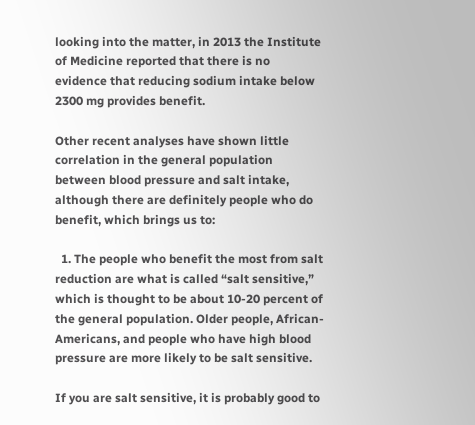looking into the matter, in 2013 the Institute of Medicine reported that there is no evidence that reducing sodium intake below 2300 mg provides benefit.

Other recent analyses have shown little correlation in the general population between blood pressure and salt intake, although there are definitely people who do benefit, which brings us to:

  1. The people who benefit the most from salt reduction are what is called “salt sensitive,” which is thought to be about 10-20 percent of the general population. Older people, African-Americans, and people who have high blood pressure are more likely to be salt sensitive.

If you are salt sensitive, it is probably good to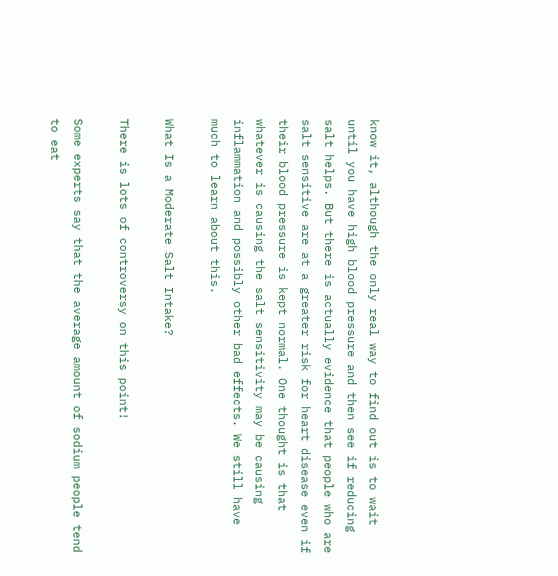know it, although the only real way to find out is to wait until you have high blood pressure and then see if reducing salt helps. But there is actually evidence that people who are salt sensitive are at a greater risk for heart disease even if their blood pressure is kept normal. One thought is that whatever is causing the salt sensitivity may be causing inflammation and possibly other bad effects. We still have much to learn about this.

What Is a Moderate Salt Intake?

There is lots of controversy on this point!

Some experts say that the average amount of sodium people tend to eat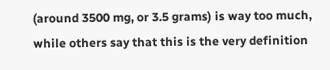(around 3500 mg, or 3.5 grams) is way too much, while others say that this is the very definition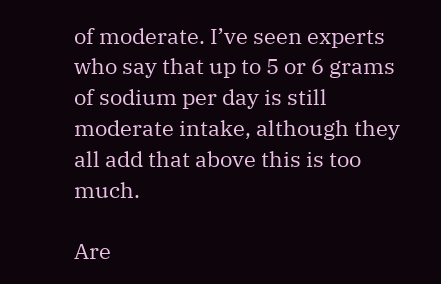of moderate. I’ve seen experts who say that up to 5 or 6 grams of sodium per day is still moderate intake, although they all add that above this is too much.

Are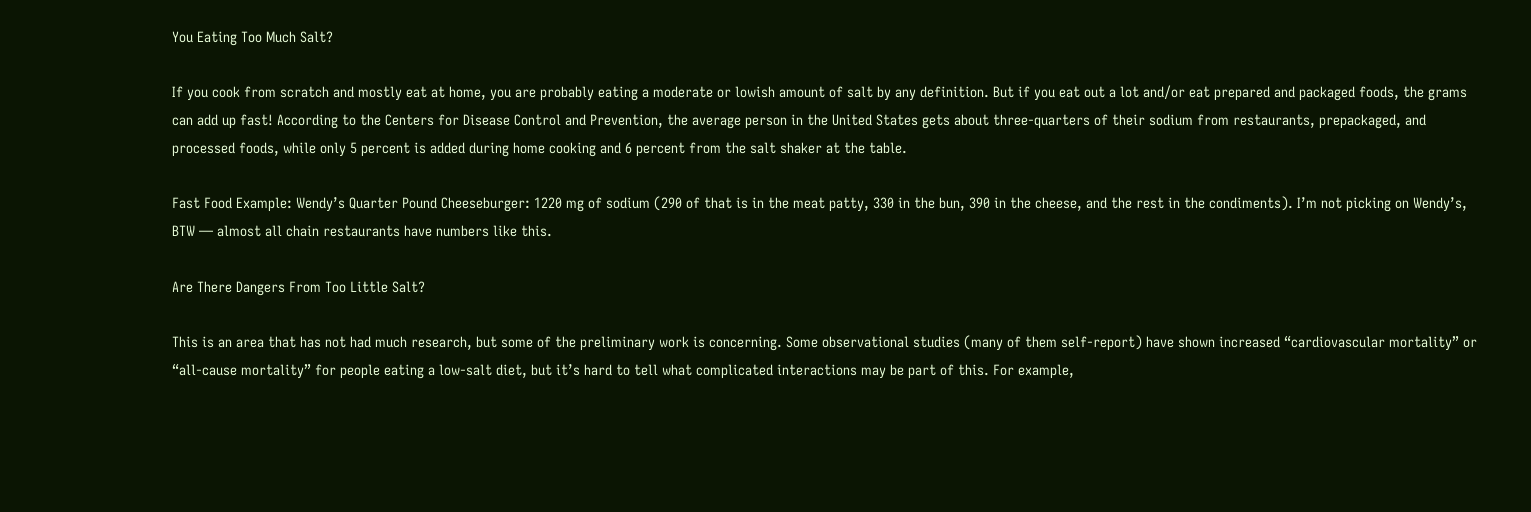You Eating Too Much Salt?

If you cook from scratch and mostly eat at home, you are probably eating a moderate or lowish amount of salt by any definition. But if you eat out a lot and/or eat prepared and packaged foods, the grams can add up fast! According to the Centers for Disease Control and Prevention, the average person in the United States gets about three-quarters of their sodium from restaurants, prepackaged, and processed foods, while only 5 percent is added during home cooking and 6 percent from the salt shaker at the table.

Fast Food Example: Wendy’s Quarter Pound Cheeseburger: 1220 mg of sodium (290 of that is in the meat patty, 330 in the bun, 390 in the cheese, and the rest in the condiments). I’m not picking on Wendy’s, BTW — almost all chain restaurants have numbers like this.

Are There Dangers From Too Little Salt?

This is an area that has not had much research, but some of the preliminary work is concerning. Some observational studies (many of them self-report) have shown increased “cardiovascular mortality” or “all-cause mortality” for people eating a low-salt diet, but it’s hard to tell what complicated interactions may be part of this. For example,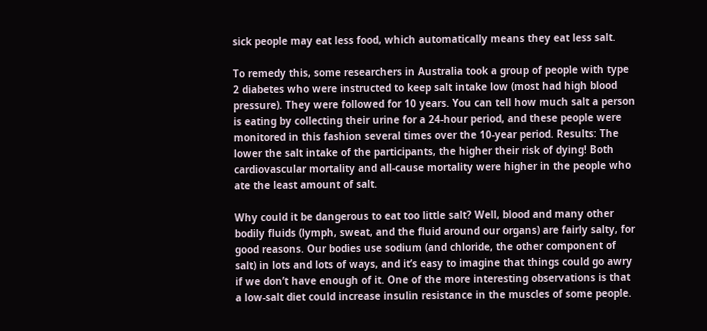sick people may eat less food, which automatically means they eat less salt.

To remedy this, some researchers in Australia took a group of people with type 2 diabetes who were instructed to keep salt intake low (most had high blood pressure). They were followed for 10 years. You can tell how much salt a person is eating by collecting their urine for a 24-hour period, and these people were monitored in this fashion several times over the 10-year period. Results: The lower the salt intake of the participants, the higher their risk of dying! Both cardiovascular mortality and all-cause mortality were higher in the people who ate the least amount of salt.

Why could it be dangerous to eat too little salt? Well, blood and many other bodily fluids (lymph, sweat, and the fluid around our organs) are fairly salty, for good reasons. Our bodies use sodium (and chloride, the other component of salt) in lots and lots of ways, and it’s easy to imagine that things could go awry if we don’t have enough of it. One of the more interesting observations is that a low-salt diet could increase insulin resistance in the muscles of some people.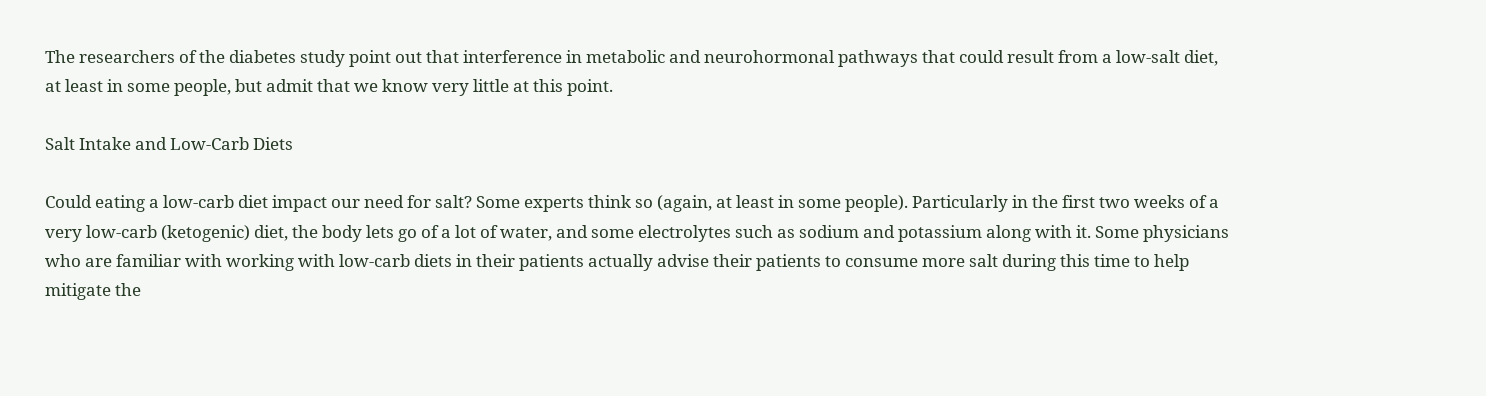The researchers of the diabetes study point out that interference in metabolic and neurohormonal pathways that could result from a low-salt diet, at least in some people, but admit that we know very little at this point.

Salt Intake and Low-Carb Diets

Could eating a low-carb diet impact our need for salt? Some experts think so (again, at least in some people). Particularly in the first two weeks of a very low-carb (ketogenic) diet, the body lets go of a lot of water, and some electrolytes such as sodium and potassium along with it. Some physicians who are familiar with working with low-carb diets in their patients actually advise their patients to consume more salt during this time to help mitigate the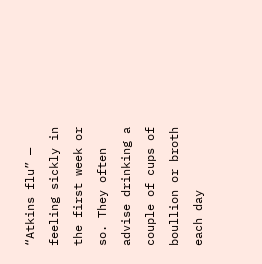“Atkins flu” — feeling sickly in the first week or so. They often advise drinking a couple of cups of boullion or broth each day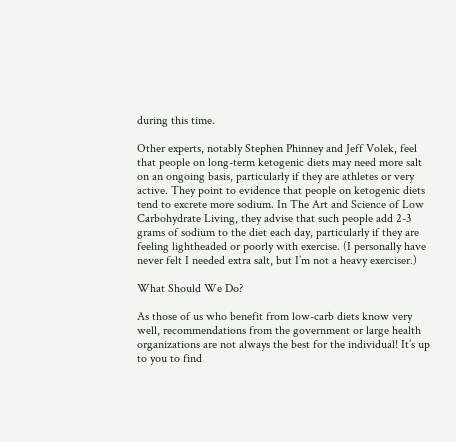during this time.

Other experts, notably Stephen Phinney and Jeff Volek, feel that people on long-term ketogenic diets may need more salt on an ongoing basis, particularly if they are athletes or very active. They point to evidence that people on ketogenic diets tend to excrete more sodium. In The Art and Science of Low Carbohydrate Living, they advise that such people add 2-3 grams of sodium to the diet each day, particularly if they are feeling lightheaded or poorly with exercise. (I personally have never felt I needed extra salt, but I’m not a heavy exerciser.)

What Should We Do?

As those of us who benefit from low-carb diets know very well, recommendations from the government or large health organizations are not always the best for the individual! It’s up to you to find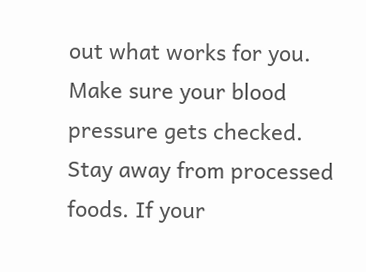out what works for you. Make sure your blood pressure gets checked. Stay away from processed foods. If your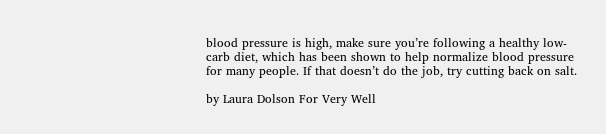blood pressure is high, make sure you’re following a healthy low-carb diet, which has been shown to help normalize blood pressure for many people. If that doesn’t do the job, try cutting back on salt.

by Laura Dolson For Very Well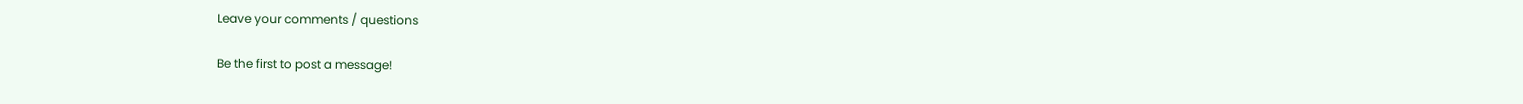Leave your comments / questions

Be the first to post a message!